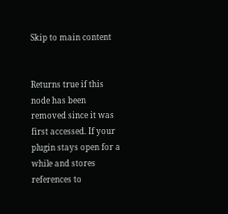Skip to main content


Returns true if this node has been removed since it was first accessed. If your plugin stays open for a while and stores references to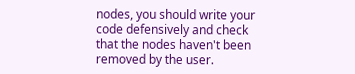nodes, you should write your code defensively and check that the nodes haven't been removed by the user.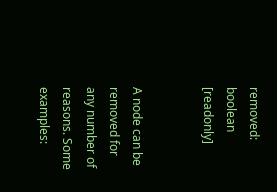removed: boolean [readonly]


A node can be removed for any number of reasons. Some examples: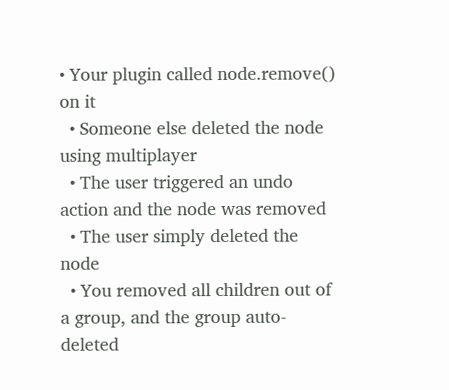• Your plugin called node.remove() on it
  • Someone else deleted the node using multiplayer
  • The user triggered an undo action and the node was removed
  • The user simply deleted the node
  • You removed all children out of a group, and the group auto-deleted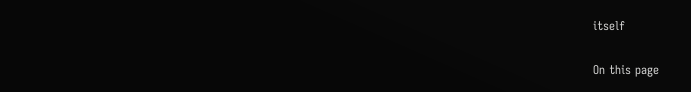itself

On this page